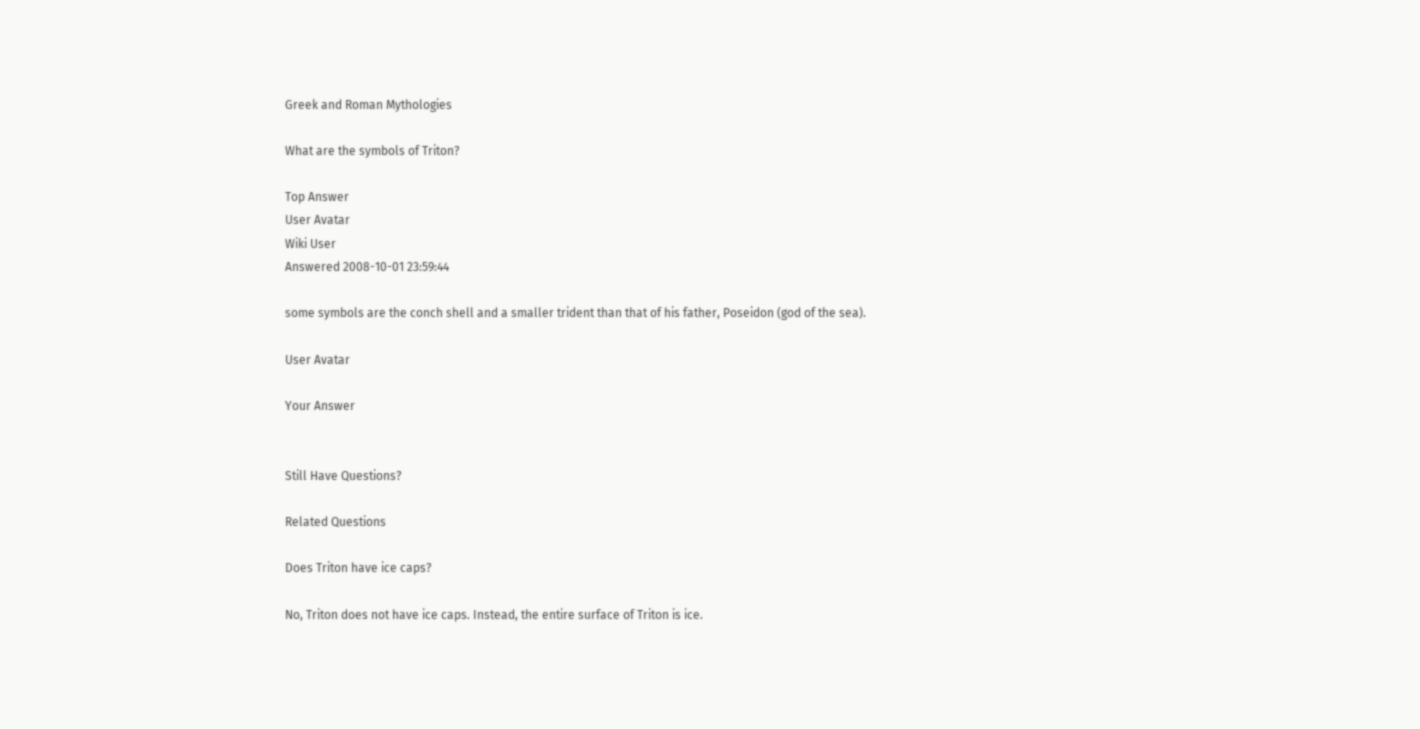Greek and Roman Mythologies

What are the symbols of Triton?

Top Answer
User Avatar
Wiki User
Answered 2008-10-01 23:59:44

some symbols are the conch shell and a smaller trident than that of his father, Poseidon (god of the sea).

User Avatar

Your Answer


Still Have Questions?

Related Questions

Does Triton have ice caps?

No, Triton does not have ice caps. Instead, the entire surface of Triton is ice.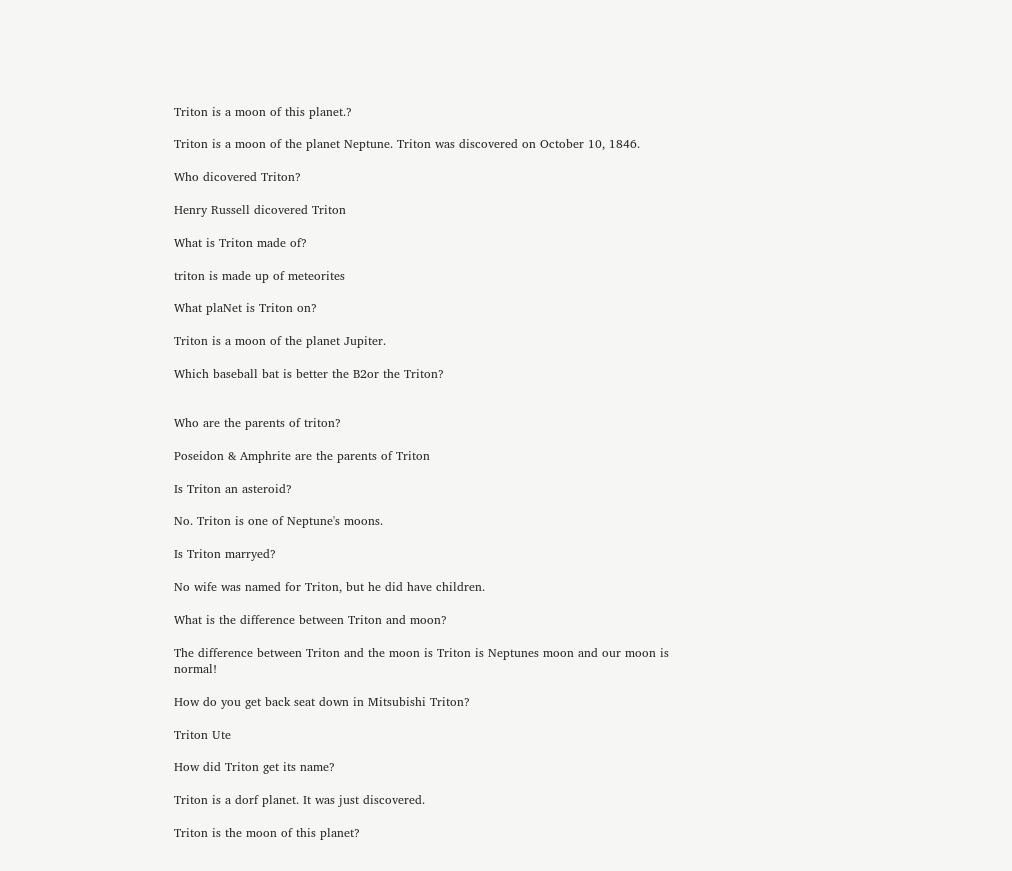Triton is a moon of this planet.?

Triton is a moon of the planet Neptune. Triton was discovered on October 10, 1846.

Who dicovered Triton?

Henry Russell dicovered Triton

What is Triton made of?

triton is made up of meteorites

What plaNet is Triton on?

Triton is a moon of the planet Jupiter.

Which baseball bat is better the B2or the Triton?


Who are the parents of triton?

Poseidon & Amphrite are the parents of Triton

Is Triton an asteroid?

No. Triton is one of Neptune's moons.

Is Triton marryed?

No wife was named for Triton, but he did have children.

What is the difference between Triton and moon?

The difference between Triton and the moon is Triton is Neptunes moon and our moon is normal!

How do you get back seat down in Mitsubishi Triton?

Triton Ute

How did Triton get its name?

Triton is a dorf planet. It was just discovered.

Triton is the moon of this planet?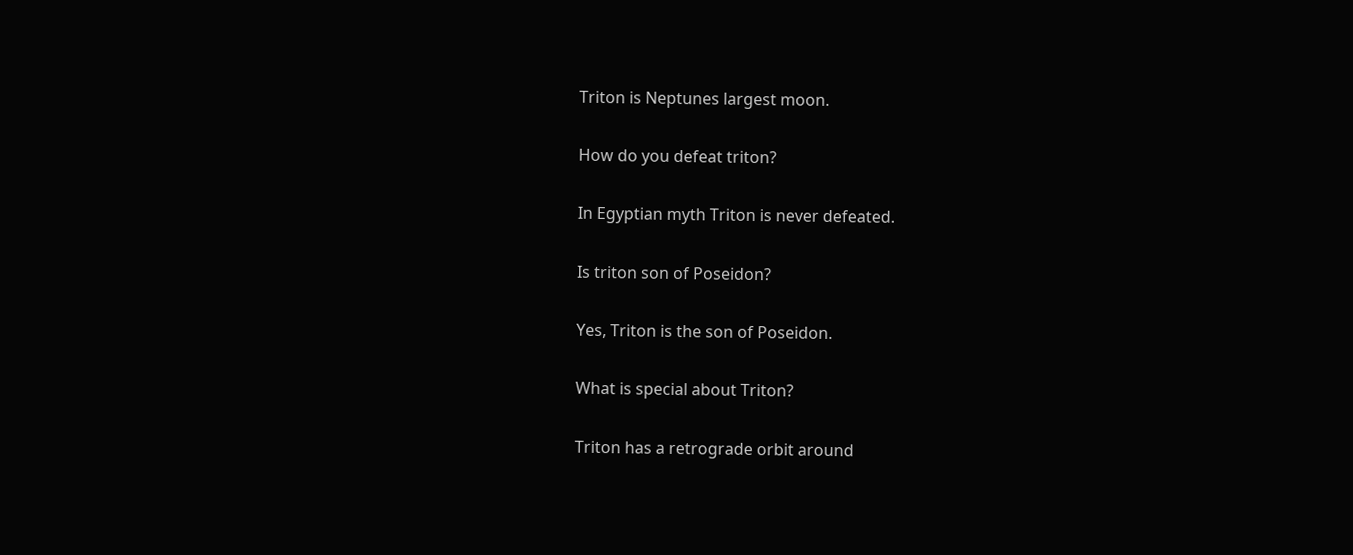Triton is Neptunes largest moon.

How do you defeat triton?

In Egyptian myth Triton is never defeated.

Is triton son of Poseidon?

Yes, Triton is the son of Poseidon.

What is special about Triton?

Triton has a retrograde orbit around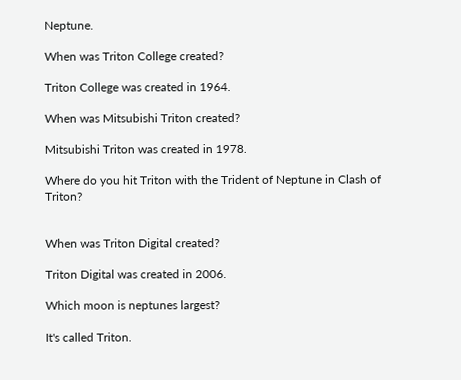Neptune.

When was Triton College created?

Triton College was created in 1964.

When was Mitsubishi Triton created?

Mitsubishi Triton was created in 1978.

Where do you hit Triton with the Trident of Neptune in Clash of Triton?


When was Triton Digital created?

Triton Digital was created in 2006.

Which moon is neptunes largest?

It's called Triton.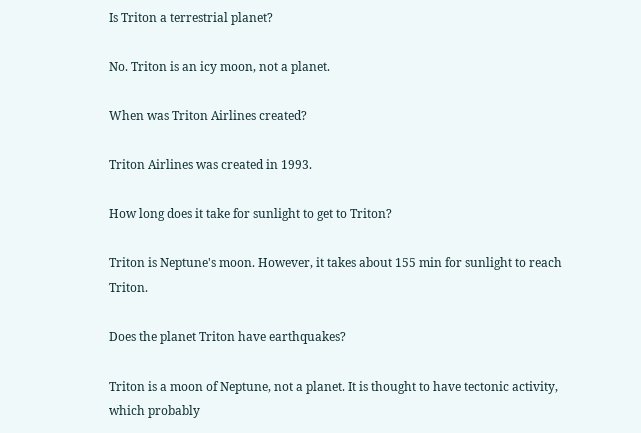Is Triton a terrestrial planet?

No. Triton is an icy moon, not a planet.

When was Triton Airlines created?

Triton Airlines was created in 1993.

How long does it take for sunlight to get to Triton?

Triton is Neptune's moon. However, it takes about 155 min for sunlight to reach Triton.

Does the planet Triton have earthquakes?

Triton is a moon of Neptune, not a planet. It is thought to have tectonic activity, which probably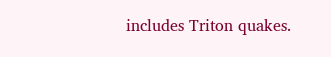includes Triton quakes.